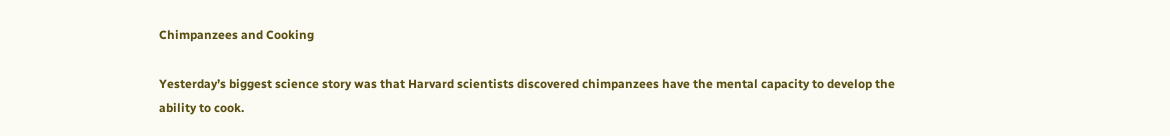Chimpanzees and Cooking

Yesterday’s biggest science story was that Harvard scientists discovered chimpanzees have the mental capacity to develop the ability to cook.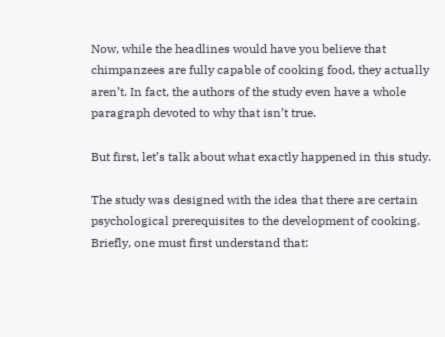Now, while the headlines would have you believe that chimpanzees are fully capable of cooking food, they actually aren’t. In fact, the authors of the study even have a whole paragraph devoted to why that isn’t true.

But first, let’s talk about what exactly happened in this study.

The study was designed with the idea that there are certain psychological prerequisites to the development of cooking. Briefly, one must first understand that: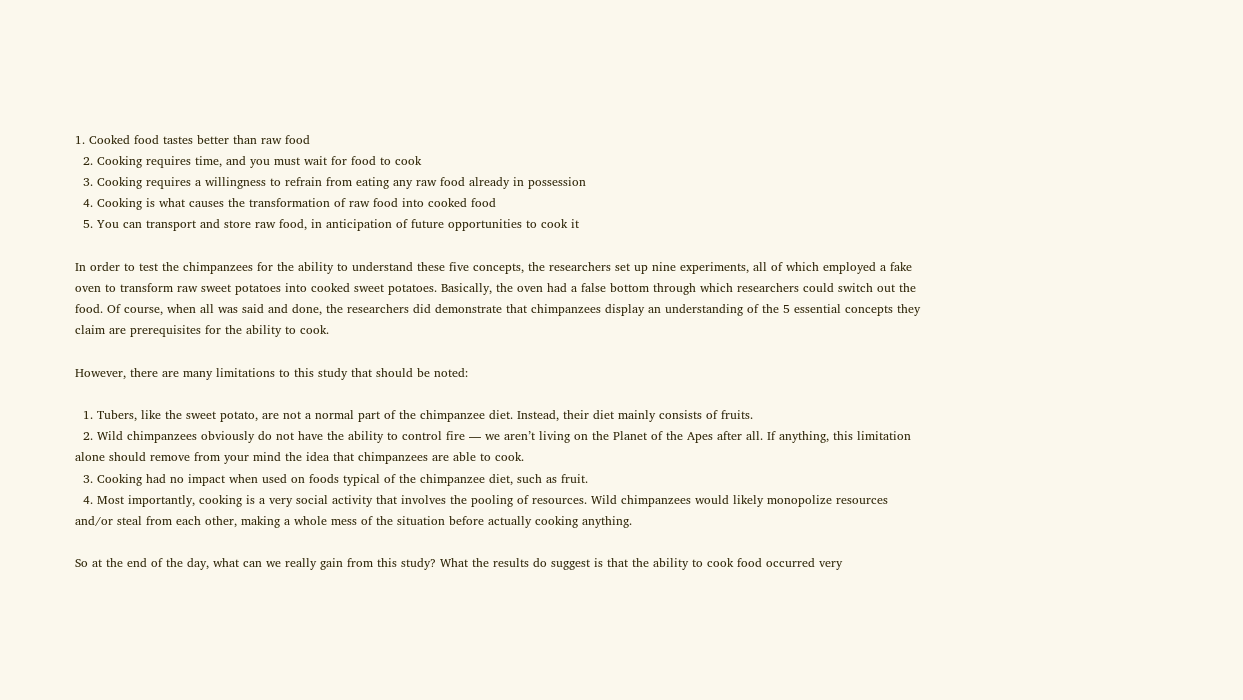1. Cooked food tastes better than raw food
  2. Cooking requires time, and you must wait for food to cook
  3. Cooking requires a willingness to refrain from eating any raw food already in possession
  4. Cooking is what causes the transformation of raw food into cooked food
  5. You can transport and store raw food, in anticipation of future opportunities to cook it

In order to test the chimpanzees for the ability to understand these five concepts, the researchers set up nine experiments, all of which employed a fake oven to transform raw sweet potatoes into cooked sweet potatoes. Basically, the oven had a false bottom through which researchers could switch out the food. Of course, when all was said and done, the researchers did demonstrate that chimpanzees display an understanding of the 5 essential concepts they claim are prerequisites for the ability to cook.

However, there are many limitations to this study that should be noted:

  1. Tubers, like the sweet potato, are not a normal part of the chimpanzee diet. Instead, their diet mainly consists of fruits.
  2. Wild chimpanzees obviously do not have the ability to control fire — we aren’t living on the Planet of the Apes after all. If anything, this limitation alone should remove from your mind the idea that chimpanzees are able to cook.
  3. Cooking had no impact when used on foods typical of the chimpanzee diet, such as fruit.
  4. Most importantly, cooking is a very social activity that involves the pooling of resources. Wild chimpanzees would likely monopolize resources and/or steal from each other, making a whole mess of the situation before actually cooking anything.

So at the end of the day, what can we really gain from this study? What the results do suggest is that the ability to cook food occurred very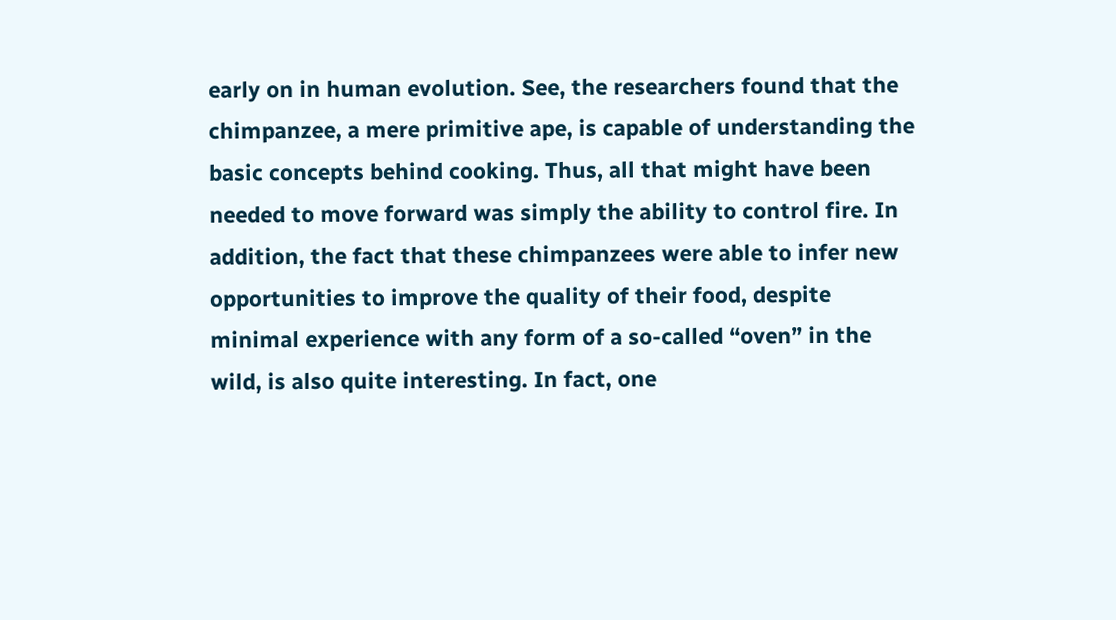early on in human evolution. See, the researchers found that the chimpanzee, a mere primitive ape, is capable of understanding the basic concepts behind cooking. Thus, all that might have been needed to move forward was simply the ability to control fire. In addition, the fact that these chimpanzees were able to infer new opportunities to improve the quality of their food, despite minimal experience with any form of a so-called “oven” in the wild, is also quite interesting. In fact, one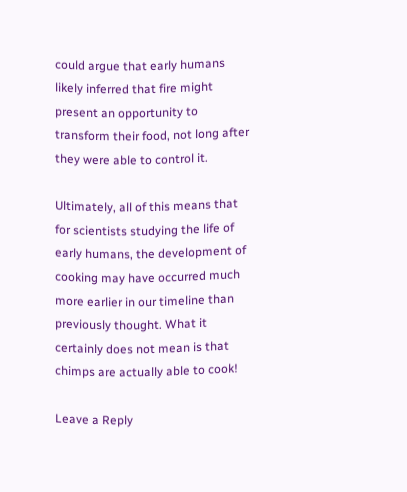could argue that early humans likely inferred that fire might present an opportunity to transform their food, not long after they were able to control it.

Ultimately, all of this means that for scientists studying the life of early humans, the development of cooking may have occurred much more earlier in our timeline than previously thought. What it certainly does not mean is that chimps are actually able to cook!

Leave a Reply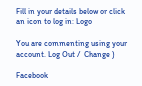Fill in your details below or click an icon to log in: Logo

You are commenting using your account. Log Out /  Change )

Facebook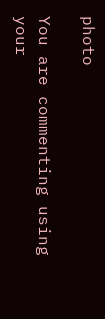photo

You are commenting using your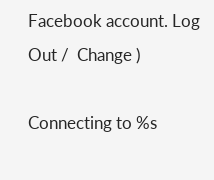Facebook account. Log Out /  Change )

Connecting to %s